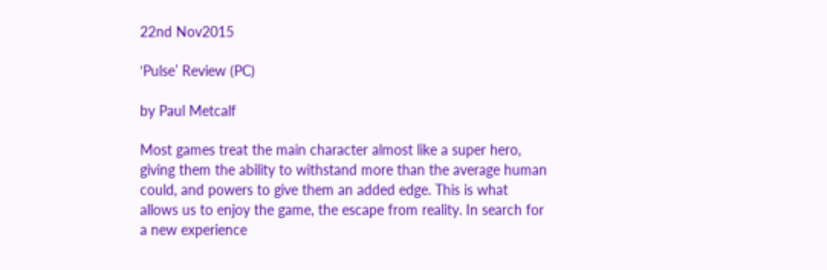22nd Nov2015

‘Pulse’ Review (PC)

by Paul Metcalf

Most games treat the main character almost like a super hero, giving them the ability to withstand more than the average human could, and powers to give them an added edge. This is what allows us to enjoy the game, the escape from reality. In search for a new experience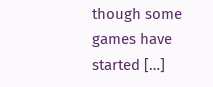though some games have started […]